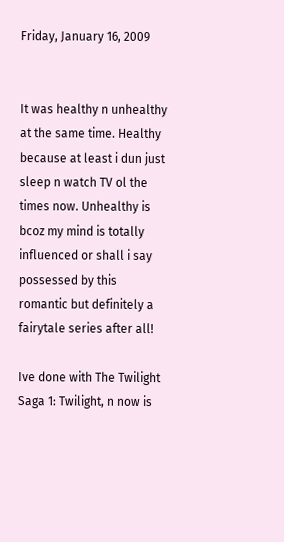Friday, January 16, 2009


It was healthy n unhealthy at the same time. Healthy because at least i dun just sleep n watch TV ol the times now. Unhealthy is bcoz my mind is totally influenced or shall i say possessed by this romantic but definitely a fairytale series after all!

Ive done with The Twilight Saga 1: Twilight, n now is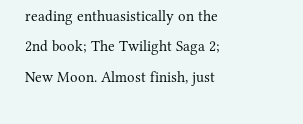reading enthuasistically on the 2nd book; The Twilight Saga 2; New Moon. Almost finish, just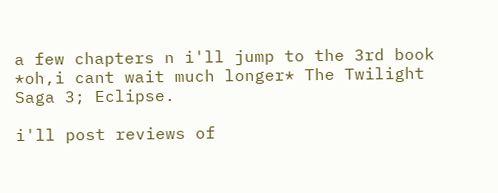a few chapters n i'll jump to the 3rd book *oh,i cant wait much longer* The Twilight Saga 3; Eclipse.

i'll post reviews of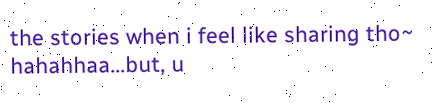the stories when i feel like sharing tho~ hahahhaa...but, u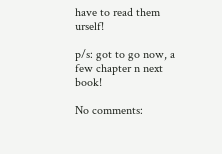have to read them urself!

p/s: got to go now, a few chapter n next book!

No comments: